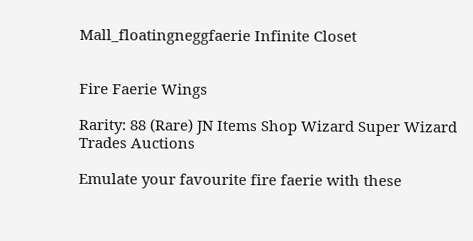Mall_floatingneggfaerie Infinite Closet


Fire Faerie Wings

Rarity: 88 (Rare) JN Items Shop Wizard Super Wizard Trades Auctions

Emulate your favourite fire faerie with these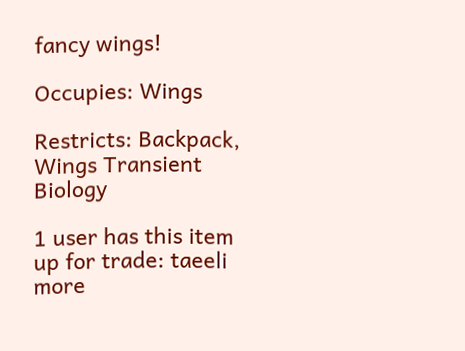fancy wings!

Occupies: Wings

Restricts: Backpack, Wings Transient Biology

1 user has this item up for trade: taeeli more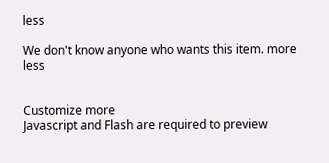less

We don't know anyone who wants this item. more less


Customize more
Javascript and Flash are required to preview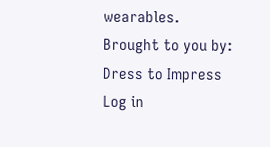wearables.
Brought to you by:
Dress to Impress
Log in